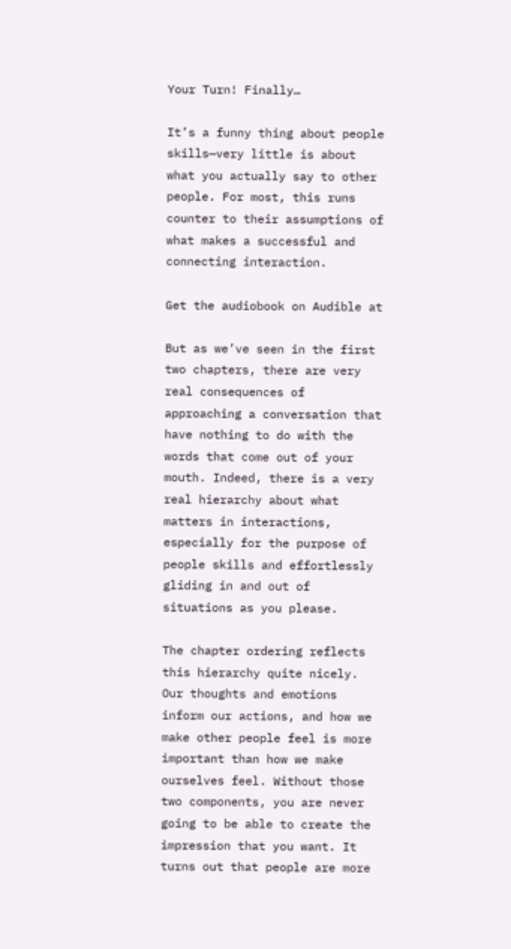Your Turn! Finally…

It’s a funny thing about people skills—very little is about what you actually say to other people. For most, this runs counter to their assumptions of what makes a successful and connecting interaction.

Get the audiobook on Audible at

But as we’ve seen in the first two chapters, there are very real consequences of approaching a conversation that have nothing to do with the words that come out of your mouth. Indeed, there is a very real hierarchy about what matters in interactions, especially for the purpose of people skills and effortlessly gliding in and out of situations as you please.

The chapter ordering reflects this hierarchy quite nicely. Our thoughts and emotions inform our actions, and how we make other people feel is more important than how we make ourselves feel. Without those two components, you are never going to be able to create the impression that you want. It turns out that people are more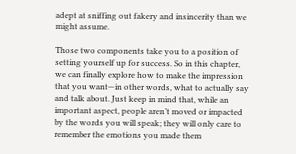adept at sniffing out fakery and insincerity than we might assume.

Those two components take you to a position of setting yourself up for success. So in this chapter, we can finally explore how to make the impression that you want—in other words, what to actually say and talk about. Just keep in mind that, while an important aspect, people aren’t moved or impacted by the words you will speak; they will only care to remember the emotions you made them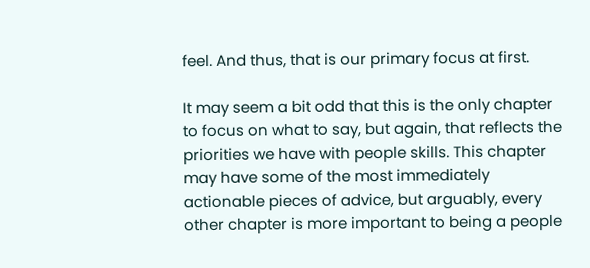feel. And thus, that is our primary focus at first.

It may seem a bit odd that this is the only chapter to focus on what to say, but again, that reflects the priorities we have with people skills. This chapter may have some of the most immediately actionable pieces of advice, but arguably, every other chapter is more important to being a people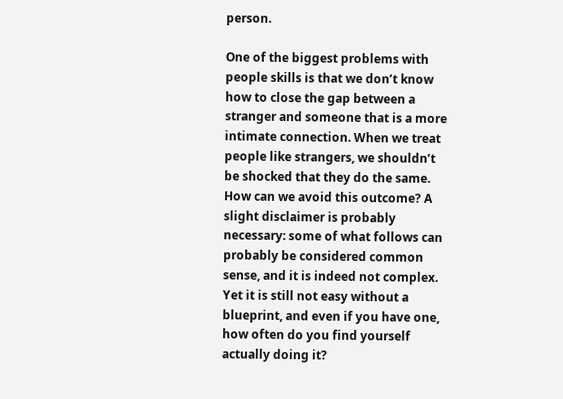person.

One of the biggest problems with people skills is that we don’t know how to close the gap between a stranger and someone that is a more intimate connection. When we treat people like strangers, we shouldn’t be shocked that they do the same. How can we avoid this outcome? A slight disclaimer is probably necessary: some of what follows can probably be considered common sense, and it is indeed not complex. Yet it is still not easy without a blueprint, and even if you have one, how often do you find yourself actually doing it?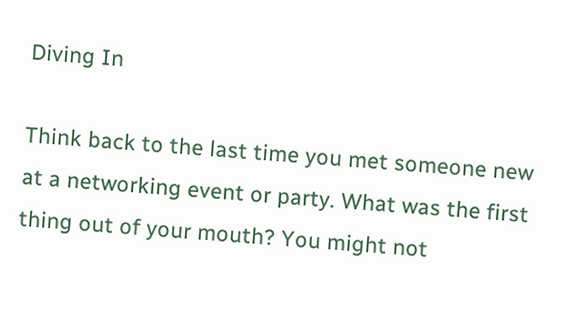Diving In

Think back to the last time you met someone new at a networking event or party. What was the first thing out of your mouth? You might not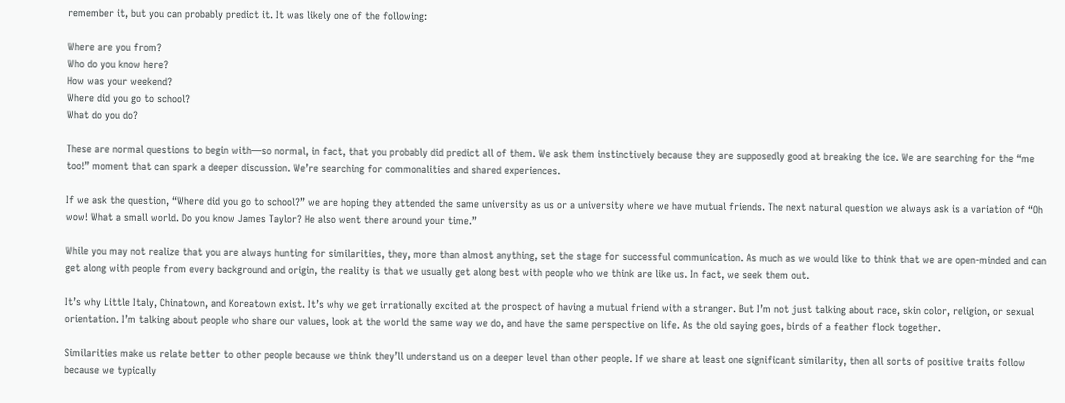remember it, but you can probably predict it. It was likely one of the following:

Where are you from?
Who do you know here?
How was your weekend?
Where did you go to school?
What do you do?

These are normal questions to begin with—so normal, in fact, that you probably did predict all of them. We ask them instinctively because they are supposedly good at breaking the ice. We are searching for the “me too!” moment that can spark a deeper discussion. We’re searching for commonalities and shared experiences.

If we ask the question, “Where did you go to school?” we are hoping they attended the same university as us or a university where we have mutual friends. The next natural question we always ask is a variation of “Oh wow! What a small world. Do you know James Taylor? He also went there around your time.”

While you may not realize that you are always hunting for similarities, they, more than almost anything, set the stage for successful communication. As much as we would like to think that we are open-minded and can get along with people from every background and origin, the reality is that we usually get along best with people who we think are like us. In fact, we seek them out.

It’s why Little Italy, Chinatown, and Koreatown exist. It’s why we get irrationally excited at the prospect of having a mutual friend with a stranger. But I’m not just talking about race, skin color, religion, or sexual orientation. I’m talking about people who share our values, look at the world the same way we do, and have the same perspective on life. As the old saying goes, birds of a feather flock together.

Similarities make us relate better to other people because we think they’ll understand us on a deeper level than other people. If we share at least one significant similarity, then all sorts of positive traits follow because we typically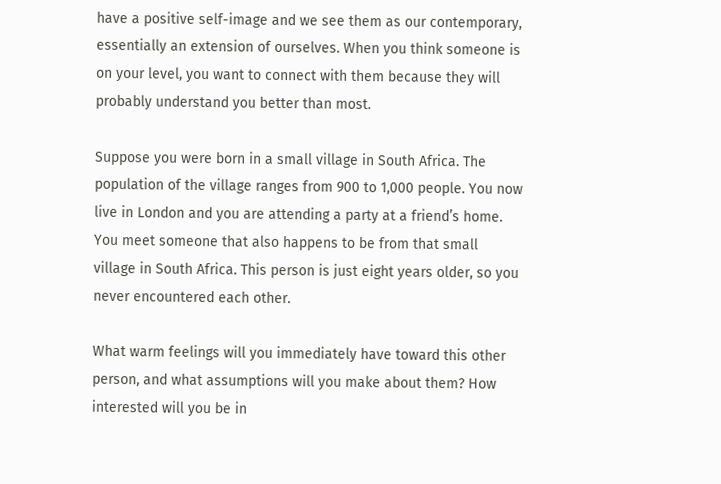have a positive self-image and we see them as our contemporary, essentially an extension of ourselves. When you think someone is on your level, you want to connect with them because they will probably understand you better than most.

Suppose you were born in a small village in South Africa. The population of the village ranges from 900 to 1,000 people. You now live in London and you are attending a party at a friend’s home. You meet someone that also happens to be from that small village in South Africa. This person is just eight years older, so you never encountered each other.

What warm feelings will you immediately have toward this other person, and what assumptions will you make about them? How interested will you be in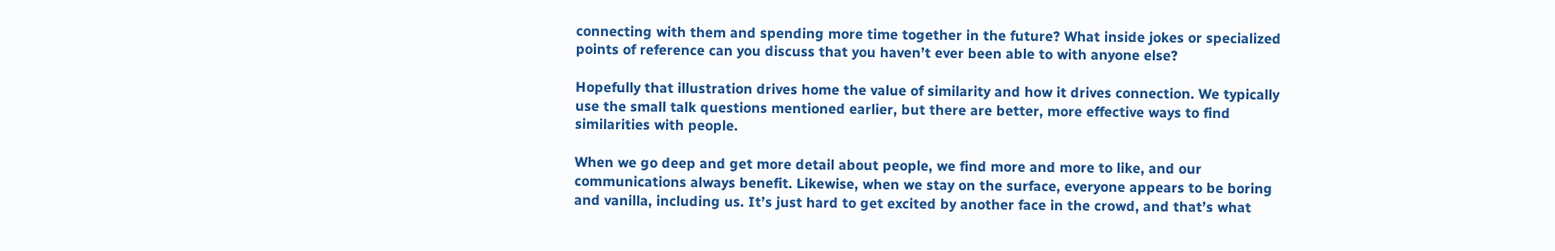connecting with them and spending more time together in the future? What inside jokes or specialized points of reference can you discuss that you haven’t ever been able to with anyone else?

Hopefully that illustration drives home the value of similarity and how it drives connection. We typically use the small talk questions mentioned earlier, but there are better, more effective ways to find similarities with people.

When we go deep and get more detail about people, we find more and more to like, and our communications always benefit. Likewise, when we stay on the surface, everyone appears to be boring and vanilla, including us. It’s just hard to get excited by another face in the crowd, and that’s what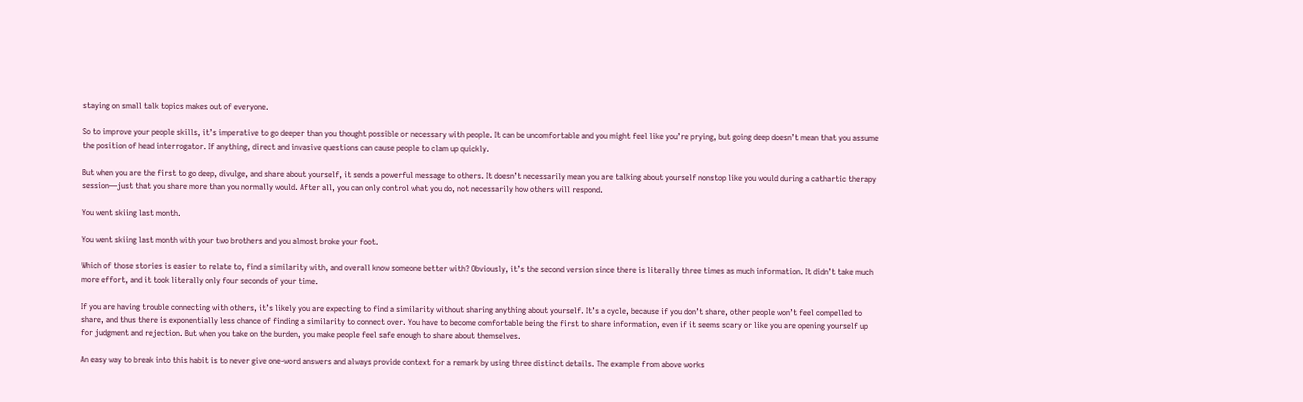staying on small talk topics makes out of everyone.

So to improve your people skills, it’s imperative to go deeper than you thought possible or necessary with people. It can be uncomfortable and you might feel like you’re prying, but going deep doesn’t mean that you assume the position of head interrogator. If anything, direct and invasive questions can cause people to clam up quickly.

But when you are the first to go deep, divulge, and share about yourself, it sends a powerful message to others. It doesn’t necessarily mean you are talking about yourself nonstop like you would during a cathartic therapy session—just that you share more than you normally would. After all, you can only control what you do, not necessarily how others will respond.

You went skiing last month.

You went skiing last month with your two brothers and you almost broke your foot.

Which of those stories is easier to relate to, find a similarity with, and overall know someone better with? Obviously, it’s the second version since there is literally three times as much information. It didn’t take much more effort, and it took literally only four seconds of your time.

If you are having trouble connecting with others, it’s likely you are expecting to find a similarity without sharing anything about yourself. It’s a cycle, because if you don’t share, other people won’t feel compelled to share, and thus there is exponentially less chance of finding a similarity to connect over. You have to become comfortable being the first to share information, even if it seems scary or like you are opening yourself up for judgment and rejection. But when you take on the burden, you make people feel safe enough to share about themselves.

An easy way to break into this habit is to never give one-word answers and always provide context for a remark by using three distinct details. The example from above works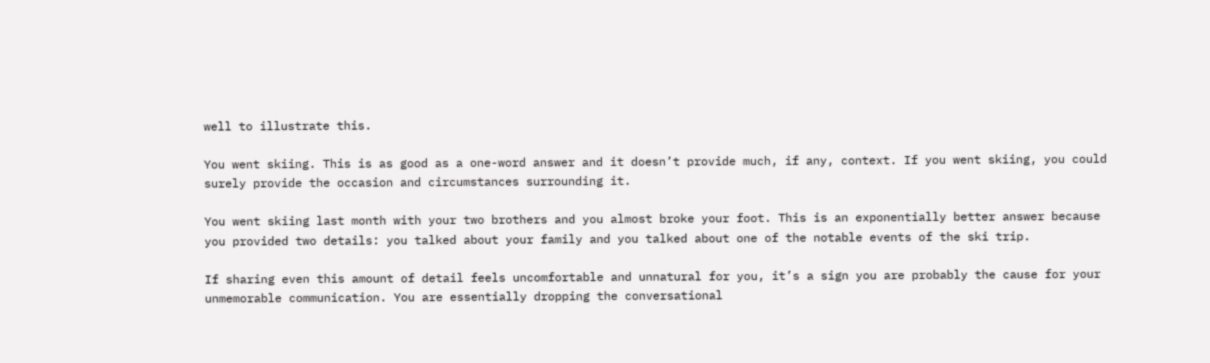well to illustrate this.

You went skiing. This is as good as a one-word answer and it doesn’t provide much, if any, context. If you went skiing, you could surely provide the occasion and circumstances surrounding it.

You went skiing last month with your two brothers and you almost broke your foot. This is an exponentially better answer because you provided two details: you talked about your family and you talked about one of the notable events of the ski trip.

If sharing even this amount of detail feels uncomfortable and unnatural for you, it’s a sign you are probably the cause for your unmemorable communication. You are essentially dropping the conversational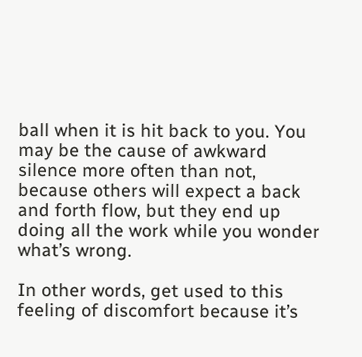ball when it is hit back to you. You may be the cause of awkward silence more often than not, because others will expect a back and forth flow, but they end up doing all the work while you wonder what’s wrong.

In other words, get used to this feeling of discomfort because it’s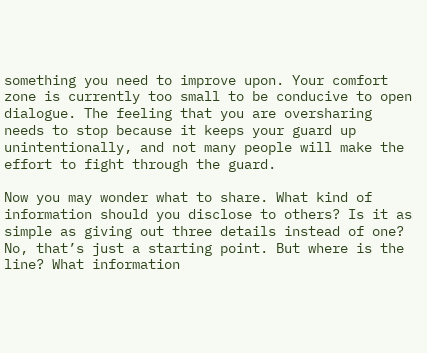something you need to improve upon. Your comfort zone is currently too small to be conducive to open dialogue. The feeling that you are oversharing needs to stop because it keeps your guard up unintentionally, and not many people will make the effort to fight through the guard.

Now you may wonder what to share. What kind of information should you disclose to others? Is it as simple as giving out three details instead of one? No, that’s just a starting point. But where is the line? What information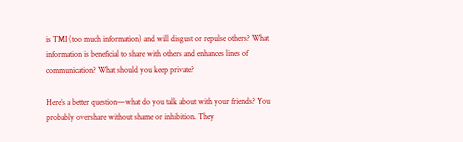is TMI (too much information) and will disgust or repulse others? What information is beneficial to share with others and enhances lines of communication? What should you keep private?

Here’s a better question—what do you talk about with your friends? You probably overshare without shame or inhibition. They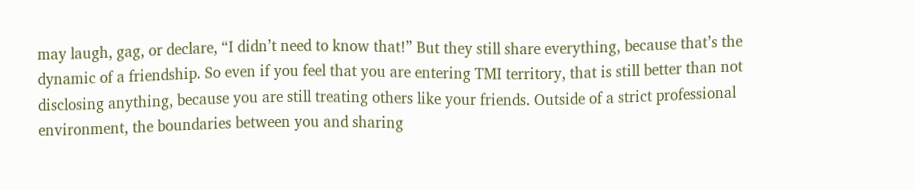may laugh, gag, or declare, “I didn’t need to know that!” But they still share everything, because that’s the dynamic of a friendship. So even if you feel that you are entering TMI territory, that is still better than not disclosing anything, because you are still treating others like your friends. Outside of a strict professional environment, the boundaries between you and sharing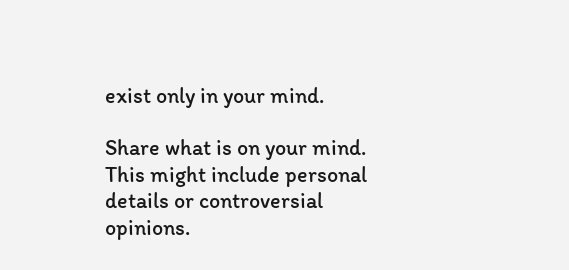exist only in your mind.

Share what is on your mind. This might include personal details or controversial opinions.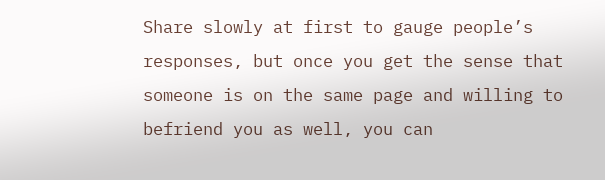Share slowly at first to gauge people’s responses, but once you get the sense that someone is on the same page and willing to befriend you as well, you can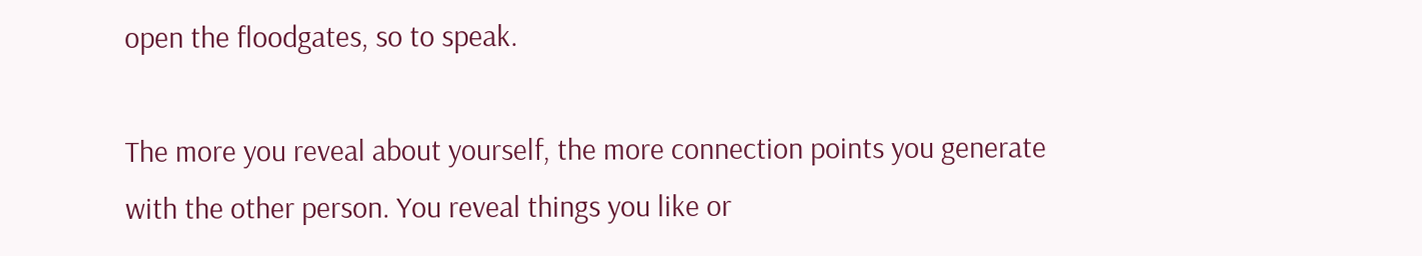open the floodgates, so to speak.

The more you reveal about yourself, the more connection points you generate with the other person. You reveal things you like or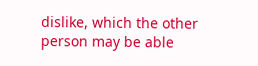dislike, which the other person may be able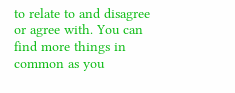to relate to and disagree or agree with. You can find more things in common as you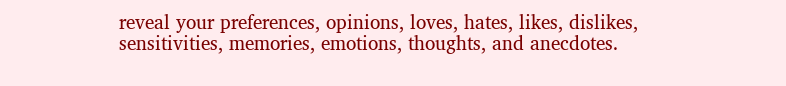reveal your preferences, opinions, loves, hates, likes, dislikes, sensitivities, memories, emotions, thoughts, and anecdotes.